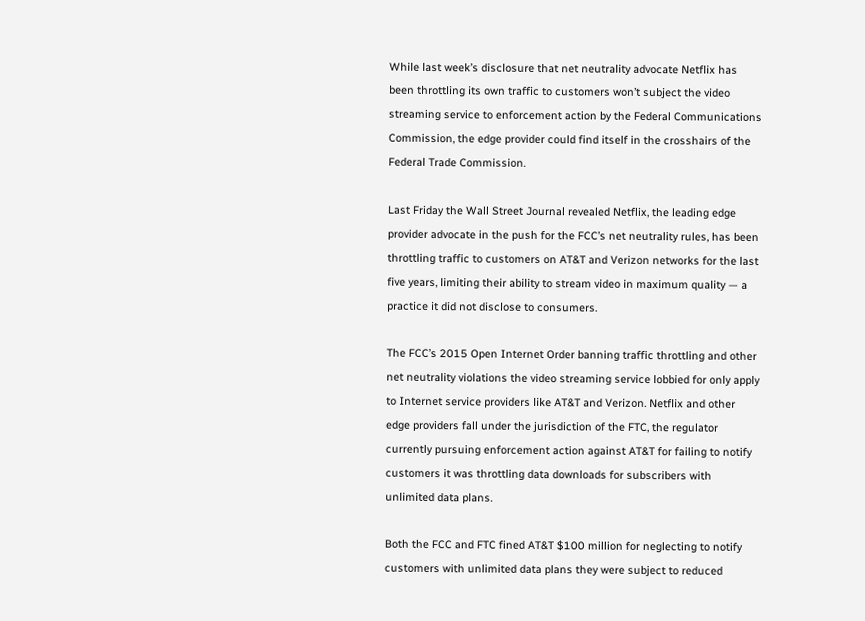While last week’s disclosure that net neutrality advocate Netflix has been throttling its own traffic to customers won’t subject the video streaming service to enforcement action by the Federal Communications Commission, the edge provider could find itself in the crosshairs of the Federal Trade Commission.

Last Friday the Wall Street Journal revealed Netflix, the leading edge provider advocate in the push for the FCC’s net neutrality rules, has been throttling traffic to customers on AT&T and Verizon networks for the last five years, limiting their ability to stream video in maximum quality — a practice it did not disclose to consumers.

The FCC’s 2015 Open Internet Order banning traffic throttling and other net neutrality violations the video streaming service lobbied for only apply to Internet service providers like AT&T and Verizon. Netflix and other edge providers fall under the jurisdiction of the FTC, the regulator currently pursuing enforcement action against AT&T for failing to notify customers it was throttling data downloads for subscribers with unlimited data plans.

Both the FCC and FTC fined AT&T $100 million for neglecting to notify customers with unlimited data plans they were subject to reduced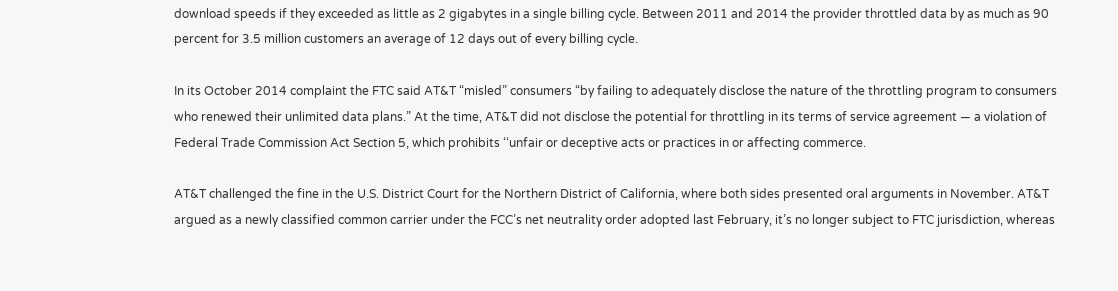download speeds if they exceeded as little as 2 gigabytes in a single billing cycle. Between 2011 and 2014 the provider throttled data by as much as 90 percent for 3.5 million customers an average of 12 days out of every billing cycle.

In its October 2014 complaint the FTC said AT&T “misled” consumers “by failing to adequately disclose the nature of the throttling program to consumers who renewed their unlimited data plans.” At the time, AT&T did not disclose the potential for throttling in its terms of service agreement — a violation of Federal Trade Commission Act Section 5, which prohibits ‘‘unfair or deceptive acts or practices in or affecting commerce.

AT&T challenged the fine in the U.S. District Court for the Northern District of California, where both sides presented oral arguments in November. AT&T argued as a newly classified common carrier under the FCC’s net neutrality order adopted last February, it’s no longer subject to FTC jurisdiction, whereas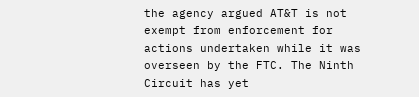the agency argued AT&T is not exempt from enforcement for actions undertaken while it was overseen by the FTC. The Ninth Circuit has yet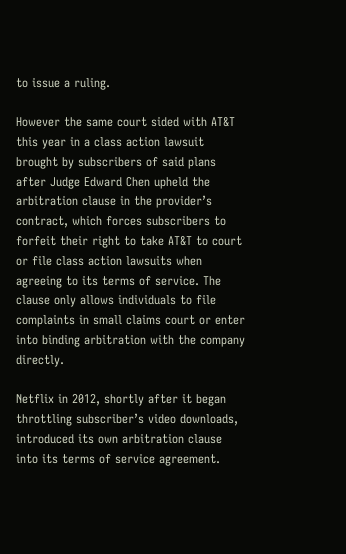to issue a ruling.

However the same court sided with AT&T this year in a class action lawsuit brought by subscribers of said plans after Judge Edward Chen upheld the arbitration clause in the provider’s contract, which forces subscribers to forfeit their right to take AT&T to court or file class action lawsuits when agreeing to its terms of service. The clause only allows individuals to file complaints in small claims court or enter into binding arbitration with the company directly.

Netflix in 2012, shortly after it began throttling subscriber’s video downloads, introduced its own arbitration clause into its terms of service agreement.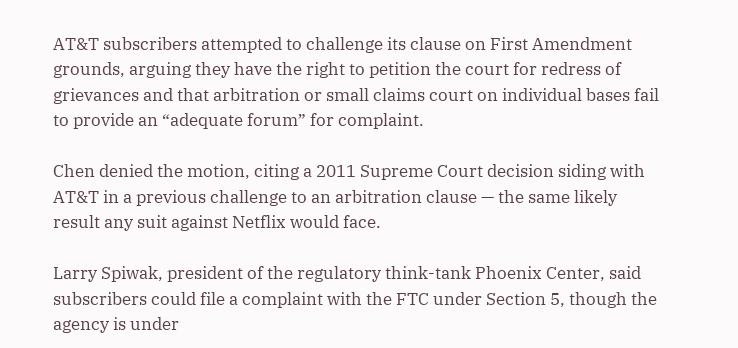AT&T subscribers attempted to challenge its clause on First Amendment grounds, arguing they have the right to petition the court for redress of grievances and that arbitration or small claims court on individual bases fail to provide an “adequate forum” for complaint.

Chen denied the motion, citing a 2011 Supreme Court decision siding with AT&T in a previous challenge to an arbitration clause — the same likely result any suit against Netflix would face.

Larry Spiwak, president of the regulatory think-tank Phoenix Center, said subscribers could file a complaint with the FTC under Section 5, though the agency is under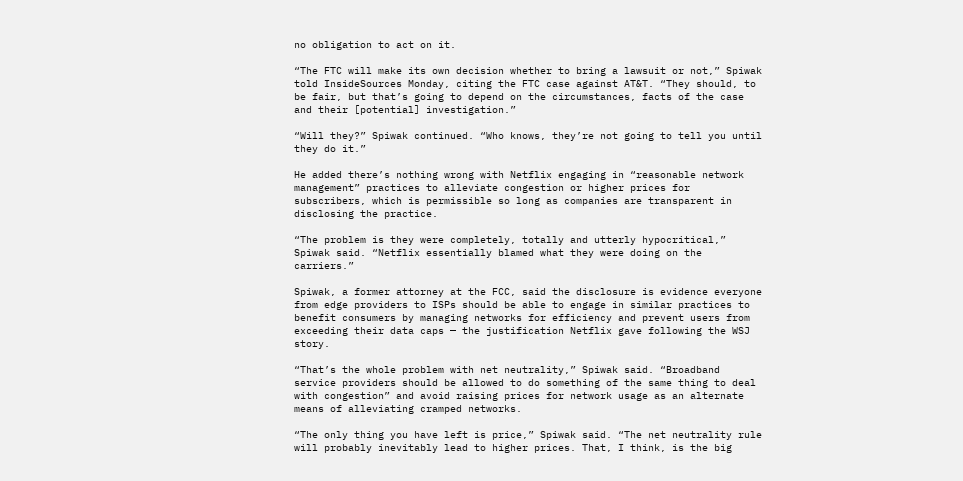no obligation to act on it.

“The FTC will make its own decision whether to bring a lawsuit or not,” Spiwak told InsideSources Monday, citing the FTC case against AT&T. “They should, to be fair, but that’s going to depend on the circumstances, facts of the case and their [potential] investigation.”

“Will they?” Spiwak continued. “Who knows, they’re not going to tell you until they do it.”

He added there’s nothing wrong with Netflix engaging in “reasonable network management” practices to alleviate congestion or higher prices for subscribers, which is permissible so long as companies are transparent in disclosing the practice.

“The problem is they were completely, totally and utterly hypocritical,” Spiwak said. “Netflix essentially blamed what they were doing on the carriers.”

Spiwak, a former attorney at the FCC, said the disclosure is evidence everyone from edge providers to ISPs should be able to engage in similar practices to benefit consumers by managing networks for efficiency and prevent users from exceeding their data caps — the justification Netflix gave following the WSJ story.

“That’s the whole problem with net neutrality,” Spiwak said. “Broadband service providers should be allowed to do something of the same thing to deal with congestion” and avoid raising prices for network usage as an alternate means of alleviating cramped networks.

“The only thing you have left is price,” Spiwak said. “The net neutrality rule will probably inevitably lead to higher prices. That, I think, is the big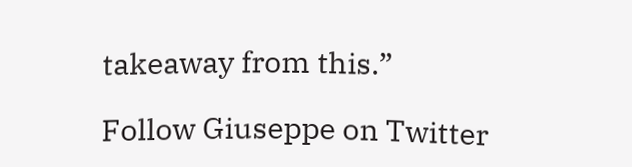takeaway from this.”

Follow Giuseppe on Twitter